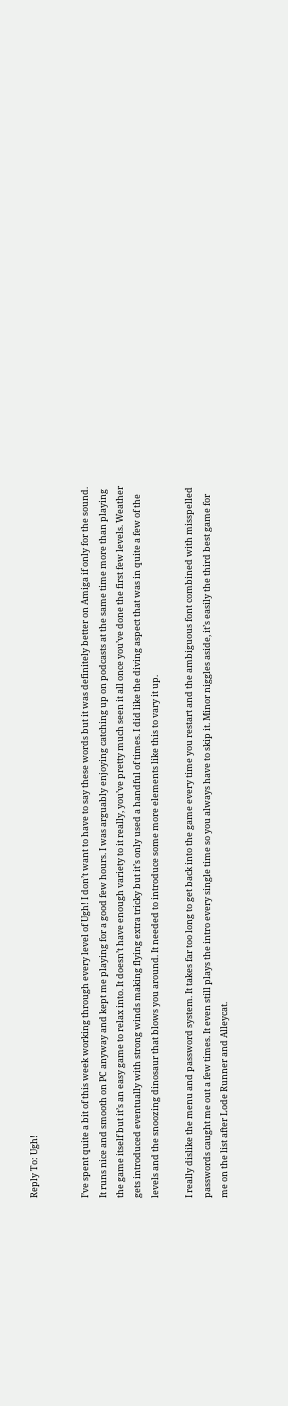Reply To: Ugh!


I’ve spent quite a bit of this week working through every level of Ugh! I don’t want to have to say these words but it was definitely better on Amiga if only for the sound. It runs nice and smooth on PC anyway and kept me playing for a good few hours. I was arguably enjoying catching up on podcasts at the same time more than playing the game itself but it’s an easy game to relax into. It doesn’t have enough variety to it really, you’ve pretty much seen it all once you’ve done the first few levels. Weather gets introduced eventually with strong winds making flying extra tricky but it’s only used a handful of times. I did like the diving aspect that was in quite a few of the levels and the snoozing dinosaur that blows you around. It needed to introduce some more elements like this to vary it up.

I really dislike the menu and password system. It takes far too long to get back into the game every time you restart and the ambiguous font combined with misspelled passwords caught me out a few times. It even still plays the intro every single time so you always have to skip it. Minor niggles aside, it’s easily the third best game for me on the list after Lode Runner and Alleycat.